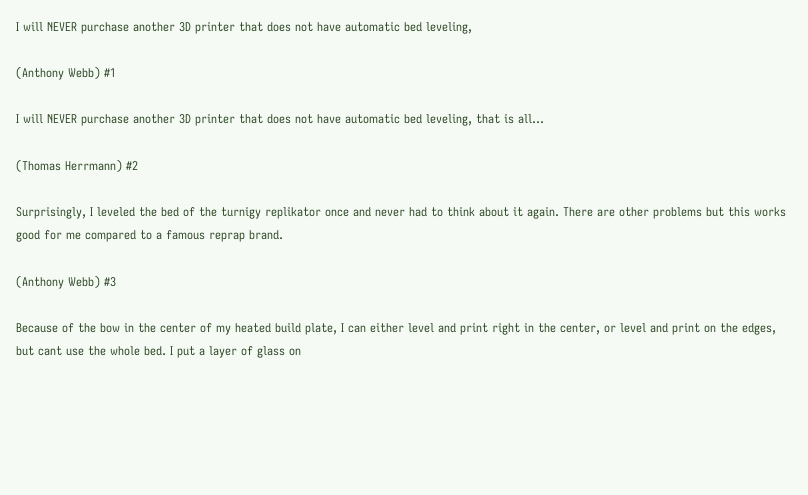I will NEVER purchase another 3D printer that does not have automatic bed leveling,

(Anthony Webb) #1

I will NEVER purchase another 3D printer that does not have automatic bed leveling, that is all…

(Thomas Herrmann) #2

Surprisingly, I leveled the bed of the turnigy replikator once and never had to think about it again. There are other problems but this works good for me compared to a famous reprap brand.

(Anthony Webb) #3

Because of the bow in the center of my heated build plate, I can either level and print right in the center, or level and print on the edges, but cant use the whole bed. I put a layer of glass on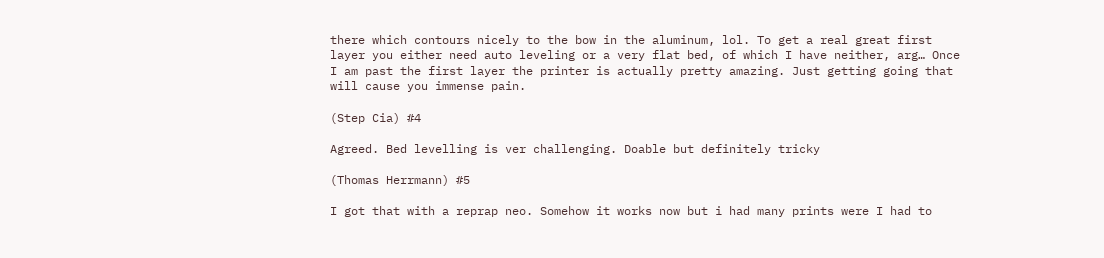there which contours nicely to the bow in the aluminum, lol. To get a real great first layer you either need auto leveling or a very flat bed, of which I have neither, arg… Once I am past the first layer the printer is actually pretty amazing. Just getting going that will cause you immense pain.

(Step Cia) #4

Agreed. Bed levelling is ver challenging. Doable but definitely tricky

(Thomas Herrmann) #5

I got that with a reprap neo. Somehow it works now but i had many prints were I had to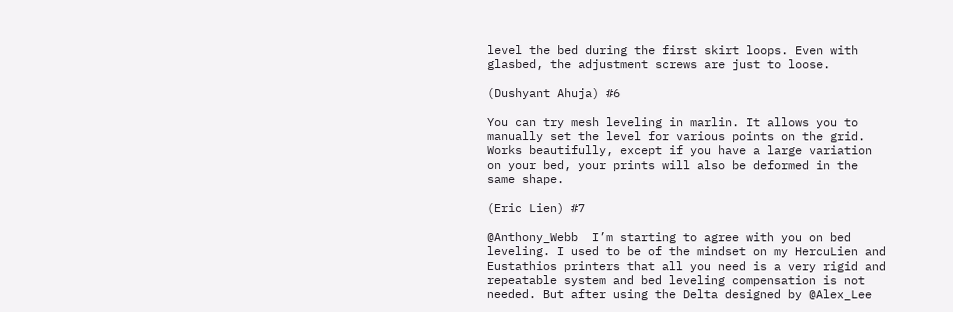level the bed during the first skirt loops. Even with glasbed, the adjustment screws are just to loose.

(Dushyant Ahuja) #6

You can try mesh leveling in marlin. It allows you to manually set the level for various points on the grid.
Works beautifully, except if you have a large variation on your bed, your prints will also be deformed in the same shape.

(Eric Lien) #7

@Anthony_Webb  I’m starting to agree with you on bed leveling. I used to be of the mindset on my HercuLien and Eustathios printers that all you need is a very rigid and repeatable system and bed leveling compensation is not needed. But after using the Delta designed by @Alex_Lee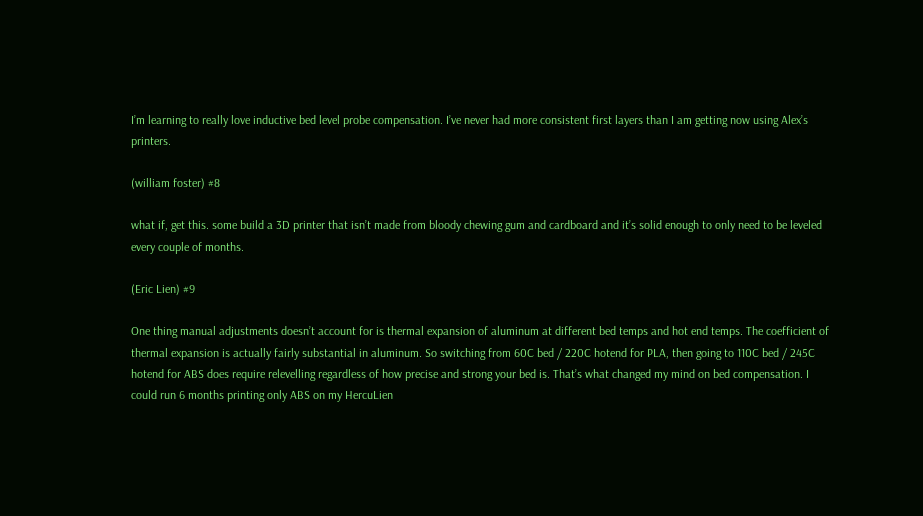I’m learning to really love inductive bed level probe compensation. I’ve never had more consistent first layers than I am getting now using Alex’s printers.

(william foster) #8

what if, get this. some build a 3D printer that isn’t made from bloody chewing gum and cardboard and it’s solid enough to only need to be leveled every couple of months.

(Eric Lien) #9

One thing manual adjustments doesn’t account for is thermal expansion of aluminum at different bed temps and hot end temps. The coefficient of thermal expansion is actually fairly substantial in aluminum. So switching from 60C bed / 220C hotend for PLA, then going to 110C bed / 245C hotend for ABS does require relevelling regardless of how precise and strong your bed is. That’s what changed my mind on bed compensation. I could run 6 months printing only ABS on my HercuLien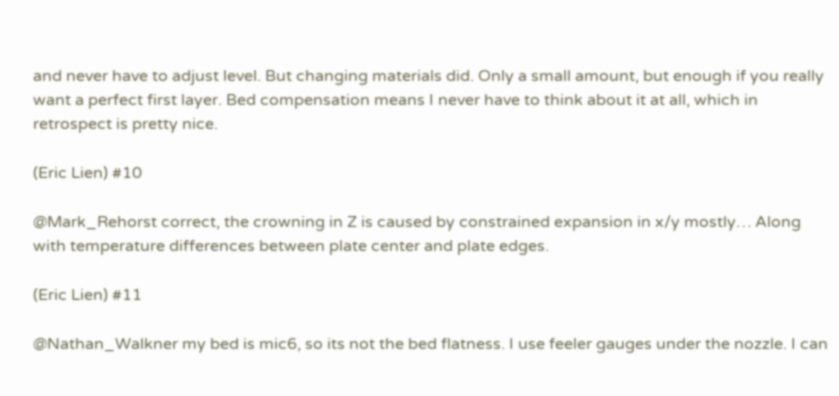and never have to adjust level. But changing materials did. Only a small amount, but enough if you really want a perfect first layer. Bed compensation means I never have to think about it at all, which in retrospect is pretty nice.

(Eric Lien) #10

@Mark_Rehorst correct, the crowning in Z is caused by constrained expansion in x/y mostly… Along with temperature differences between plate center and plate edges.

(Eric Lien) #11

@Nathan_Walkner my bed is mic6, so its not the bed flatness. I use feeler gauges under the nozzle. I can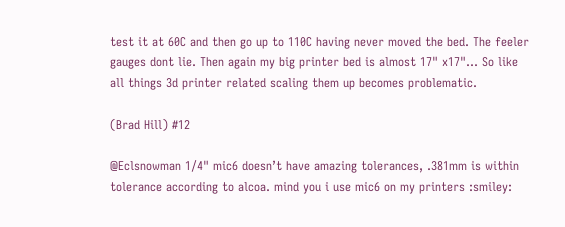test it at 60C and then go up to 110C having never moved the bed. The feeler gauges dont lie. Then again my big printer bed is almost 17" x17"… So like all things 3d printer related scaling them up becomes problematic.

(Brad Hill) #12

@Eclsnowman 1/4" mic6 doesn’t have amazing tolerances, .381mm is within tolerance according to alcoa. mind you i use mic6 on my printers :smiley: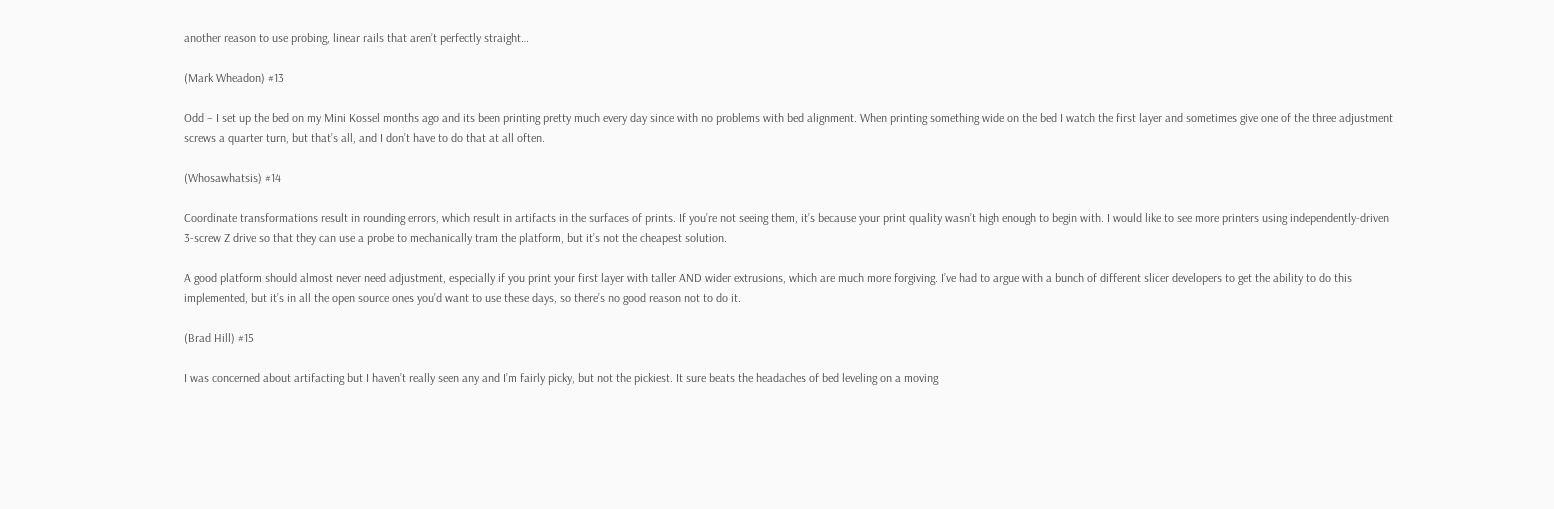another reason to use probing, linear rails that aren’t perfectly straight…

(Mark Wheadon) #13

Odd – I set up the bed on my Mini Kossel months ago and its been printing pretty much every day since with no problems with bed alignment. When printing something wide on the bed I watch the first layer and sometimes give one of the three adjustment screws a quarter turn, but that’s all, and I don’t have to do that at all often.

(Whosawhatsis) #14

Coordinate transformations result in rounding errors, which result in artifacts in the surfaces of prints. If you’re not seeing them, it’s because your print quality wasn’t high enough to begin with. I would like to see more printers using independently-driven 3-screw Z drive so that they can use a probe to mechanically tram the platform, but it’s not the cheapest solution.

A good platform should almost never need adjustment, especially if you print your first layer with taller AND wider extrusions, which are much more forgiving. I’ve had to argue with a bunch of different slicer developers to get the ability to do this implemented, but it’s in all the open source ones you’d want to use these days, so there’s no good reason not to do it.

(Brad Hill) #15

I was concerned about artifacting but I haven’t really seen any and I’m fairly picky, but not the pickiest. It sure beats the headaches of bed leveling on a moving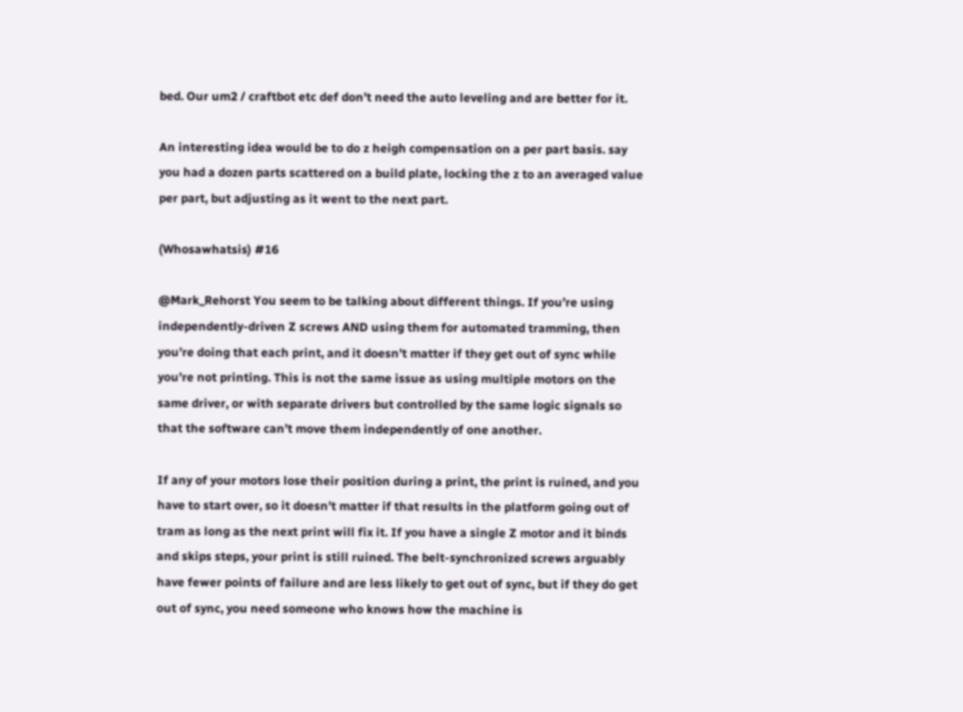bed. Our um2 / craftbot etc def don’t need the auto leveling and are better for it.

An interesting idea would be to do z heigh compensation on a per part basis. say you had a dozen parts scattered on a build plate, locking the z to an averaged value per part, but adjusting as it went to the next part.

(Whosawhatsis) #16

@Mark_Rehorst You seem to be talking about different things. If you’re using independently-driven Z screws AND using them for automated tramming, then you’re doing that each print, and it doesn’t matter if they get out of sync while you’re not printing. This is not the same issue as using multiple motors on the same driver, or with separate drivers but controlled by the same logic signals so that the software can’t move them independently of one another.

If any of your motors lose their position during a print, the print is ruined, and you have to start over, so it doesn’t matter if that results in the platform going out of tram as long as the next print will fix it. If you have a single Z motor and it binds and skips steps, your print is still ruined. The belt-synchronized screws arguably have fewer points of failure and are less likely to get out of sync, but if they do get out of sync, you need someone who knows how the machine is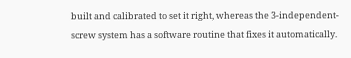built and calibrated to set it right, whereas the 3-independent-screw system has a software routine that fixes it automatically.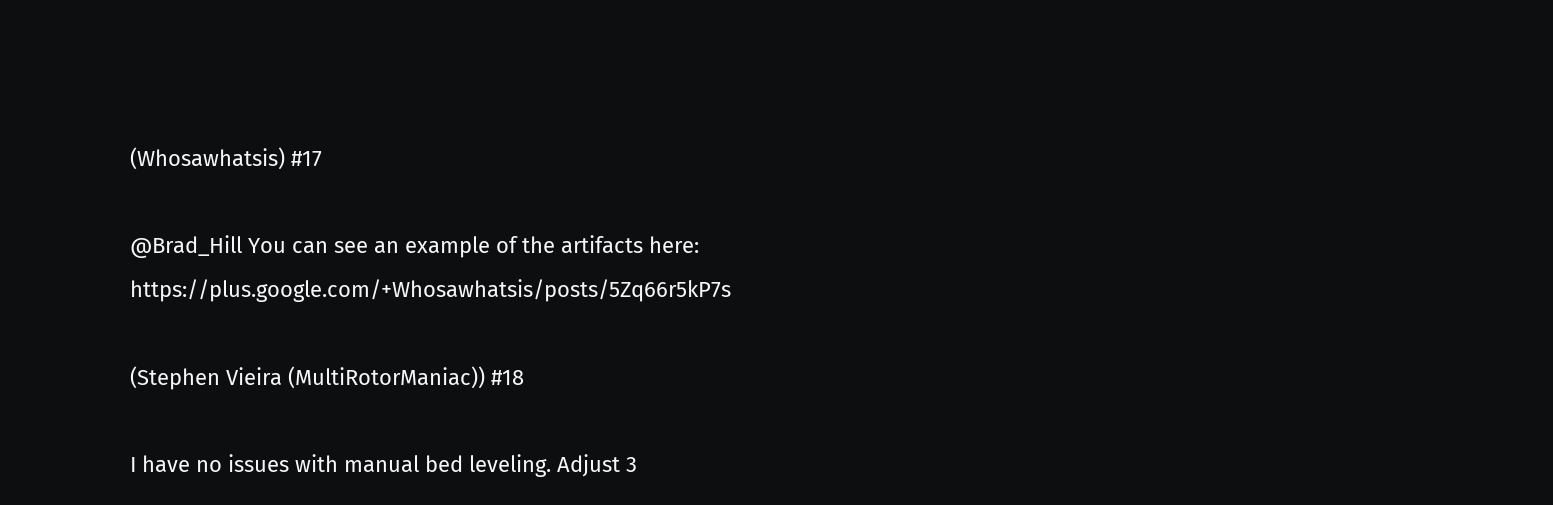(Whosawhatsis) #17

@Brad_Hill You can see an example of the artifacts here: https://plus.google.com/+Whosawhatsis/posts/5Zq66r5kP7s

(Stephen Vieira (MultiRotorManiac)) #18

I have no issues with manual bed leveling. Adjust 3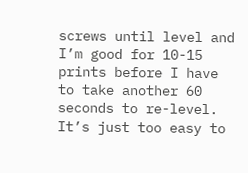screws until level and I’m good for 10-15 prints before I have to take another 60 seconds to re-level. It’s just too easy to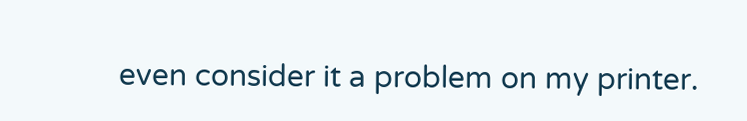even consider it a problem on my printer.